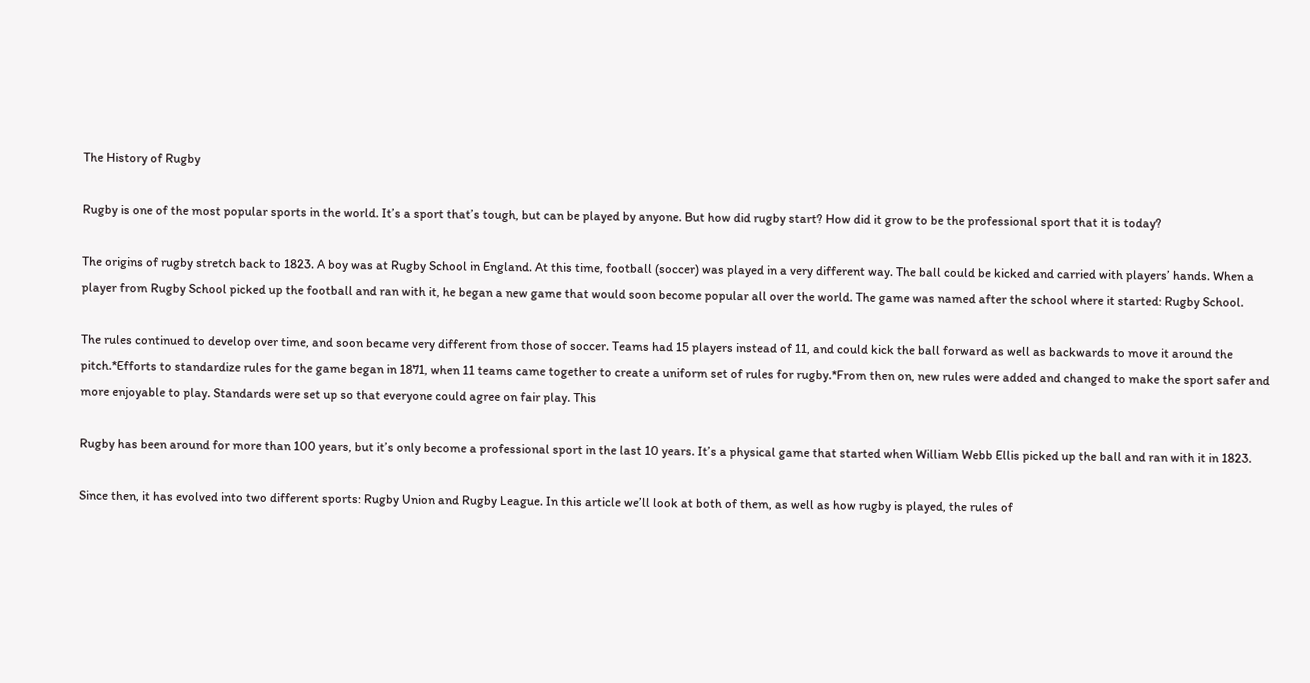The History of Rugby

Rugby is one of the most popular sports in the world. It’s a sport that’s tough, but can be played by anyone. But how did rugby start? How did it grow to be the professional sport that it is today?

The origins of rugby stretch back to 1823. A boy was at Rugby School in England. At this time, football (soccer) was played in a very different way. The ball could be kicked and carried with players’ hands. When a player from Rugby School picked up the football and ran with it, he began a new game that would soon become popular all over the world. The game was named after the school where it started: Rugby School.

The rules continued to develop over time, and soon became very different from those of soccer. Teams had 15 players instead of 11, and could kick the ball forward as well as backwards to move it around the pitch.*Efforts to standardize rules for the game began in 1871, when 11 teams came together to create a uniform set of rules for rugby.*From then on, new rules were added and changed to make the sport safer and more enjoyable to play. Standards were set up so that everyone could agree on fair play. This

Rugby has been around for more than 100 years, but it’s only become a professional sport in the last 10 years. It’s a physical game that started when William Webb Ellis picked up the ball and ran with it in 1823.

Since then, it has evolved into two different sports: Rugby Union and Rugby League. In this article we’ll look at both of them, as well as how rugby is played, the rules of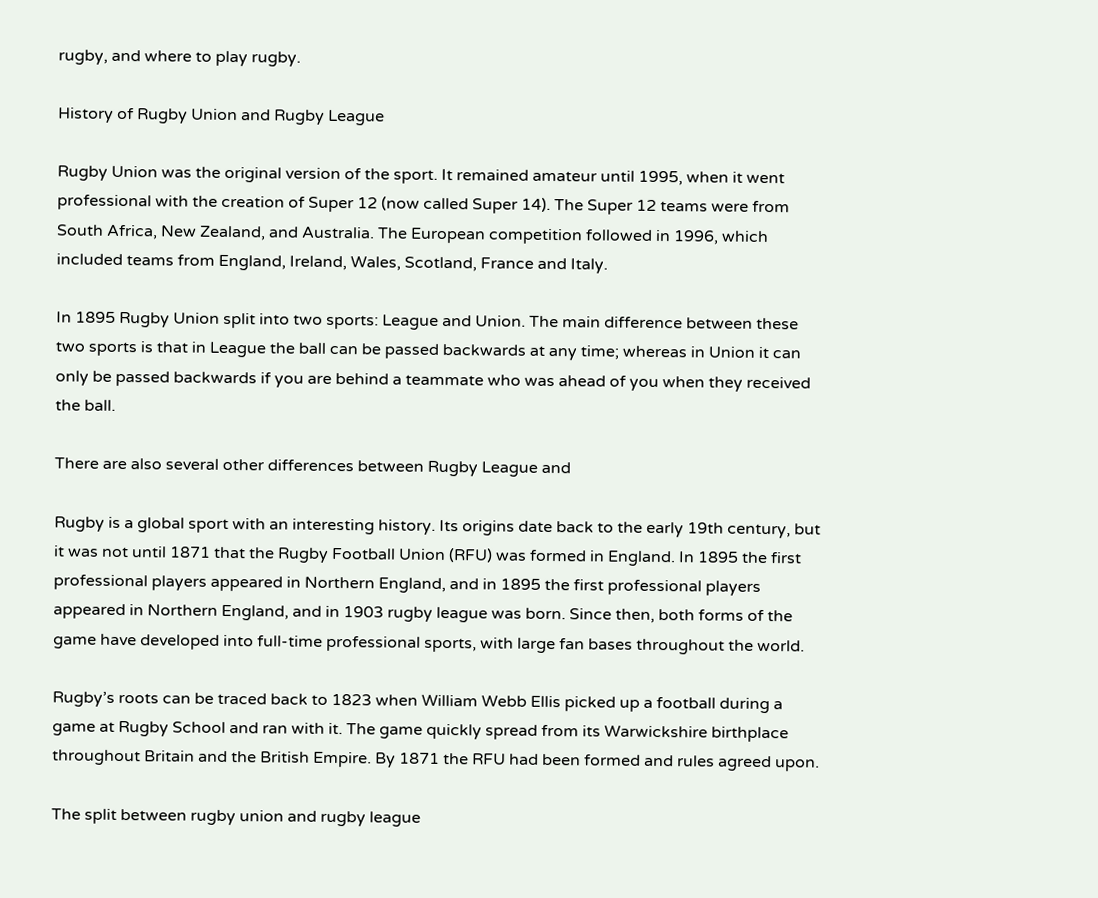rugby, and where to play rugby.

History of Rugby Union and Rugby League

Rugby Union was the original version of the sport. It remained amateur until 1995, when it went professional with the creation of Super 12 (now called Super 14). The Super 12 teams were from South Africa, New Zealand, and Australia. The European competition followed in 1996, which included teams from England, Ireland, Wales, Scotland, France and Italy.

In 1895 Rugby Union split into two sports: League and Union. The main difference between these two sports is that in League the ball can be passed backwards at any time; whereas in Union it can only be passed backwards if you are behind a teammate who was ahead of you when they received the ball.

There are also several other differences between Rugby League and

Rugby is a global sport with an interesting history. Its origins date back to the early 19th century, but it was not until 1871 that the Rugby Football Union (RFU) was formed in England. In 1895 the first professional players appeared in Northern England, and in 1895 the first professional players appeared in Northern England, and in 1903 rugby league was born. Since then, both forms of the game have developed into full-time professional sports, with large fan bases throughout the world.

Rugby’s roots can be traced back to 1823 when William Webb Ellis picked up a football during a game at Rugby School and ran with it. The game quickly spread from its Warwickshire birthplace throughout Britain and the British Empire. By 1871 the RFU had been formed and rules agreed upon.

The split between rugby union and rugby league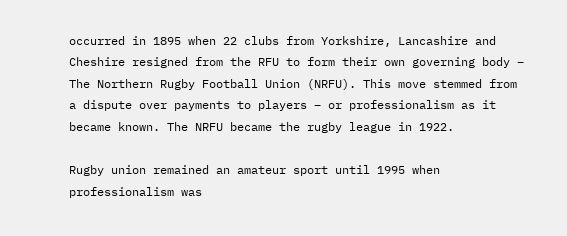occurred in 1895 when 22 clubs from Yorkshire, Lancashire and Cheshire resigned from the RFU to form their own governing body – The Northern Rugby Football Union (NRFU). This move stemmed from a dispute over payments to players – or professionalism as it became known. The NRFU became the rugby league in 1922.

Rugby union remained an amateur sport until 1995 when professionalism was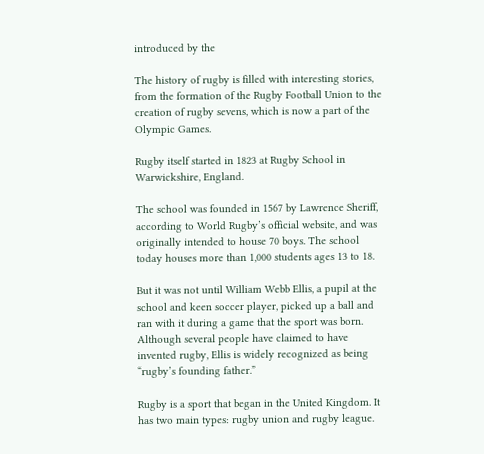introduced by the

The history of rugby is filled with interesting stories, from the formation of the Rugby Football Union to the creation of rugby sevens, which is now a part of the Olympic Games.

Rugby itself started in 1823 at Rugby School in Warwickshire, England.

The school was founded in 1567 by Lawrence Sheriff, according to World Rugby’s official website, and was originally intended to house 70 boys. The school today houses more than 1,000 students ages 13 to 18.

But it was not until William Webb Ellis, a pupil at the school and keen soccer player, picked up a ball and ran with it during a game that the sport was born. Although several people have claimed to have invented rugby, Ellis is widely recognized as being “rugby’s founding father.”

Rugby is a sport that began in the United Kingdom. It has two main types: rugby union and rugby league.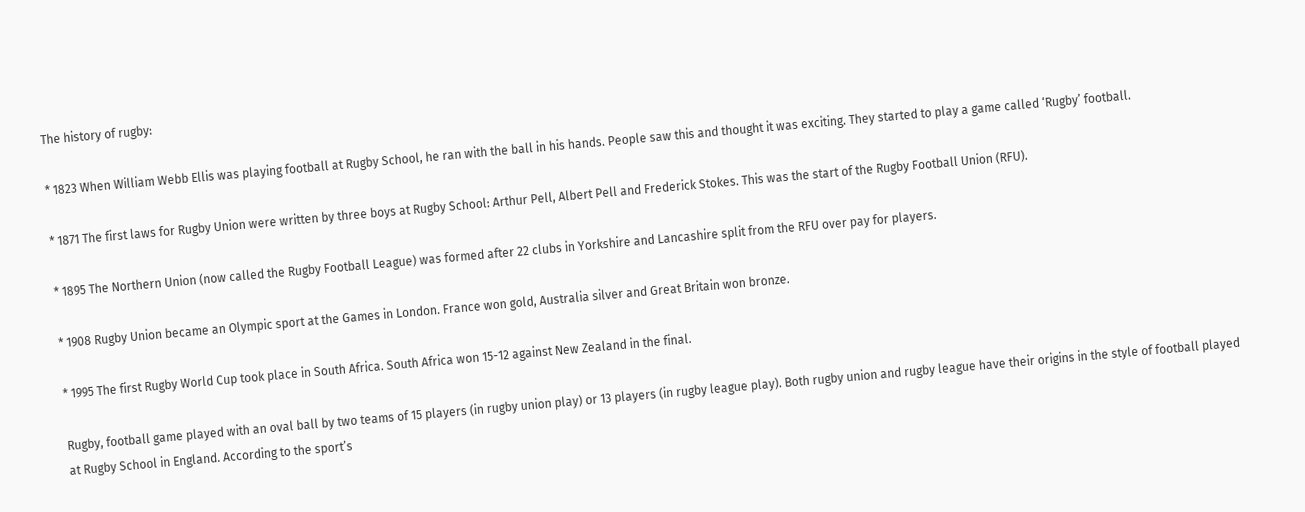The history of rugby:

* 1823 When William Webb Ellis was playing football at Rugby School, he ran with the ball in his hands. People saw this and thought it was exciting. They started to play a game called ‘Rugby’ football.

* 1871 The first laws for Rugby Union were written by three boys at Rugby School: Arthur Pell, Albert Pell and Frederick Stokes. This was the start of the Rugby Football Union (RFU).

* 1895 The Northern Union (now called the Rugby Football League) was formed after 22 clubs in Yorkshire and Lancashire split from the RFU over pay for players.

* 1908 Rugby Union became an Olympic sport at the Games in London. France won gold, Australia silver and Great Britain won bronze.

* 1995 The first Rugby World Cup took place in South Africa. South Africa won 15-12 against New Zealand in the final.

Rugby, football game played with an oval ball by two teams of 15 players (in rugby union play) or 13 players (in rugby league play). Both rugby union and rugby league have their origins in the style of football played at Rugby School in England. According to the sport’s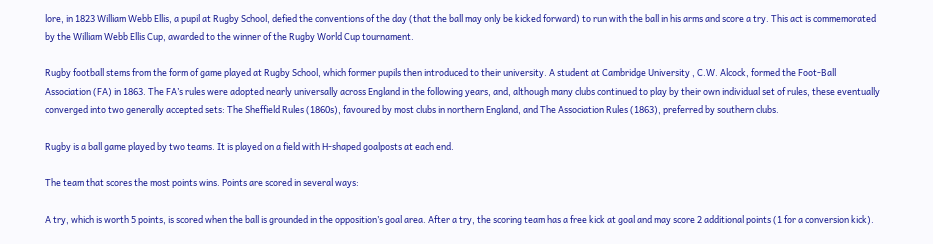lore, in 1823 William Webb Ellis, a pupil at Rugby School, defied the conventions of the day (that the ball may only be kicked forward) to run with the ball in his arms and score a try. This act is commemorated by the William Webb Ellis Cup, awarded to the winner of the Rugby World Cup tournament.

Rugby football stems from the form of game played at Rugby School, which former pupils then introduced to their university. A student at Cambridge University , C.W. Alcock, formed the Foot-Ball Association (FA) in 1863. The FA’s rules were adopted nearly universally across England in the following years, and, although many clubs continued to play by their own individual set of rules, these eventually converged into two generally accepted sets: The Sheffield Rules (1860s), favoured by most clubs in northern England, and The Association Rules (1863), preferred by southern clubs.

Rugby is a ball game played by two teams. It is played on a field with H-shaped goalposts at each end.

The team that scores the most points wins. Points are scored in several ways:

A try, which is worth 5 points, is scored when the ball is grounded in the opposition’s goal area. After a try, the scoring team has a free kick at goal and may score 2 additional points (1 for a conversion kick).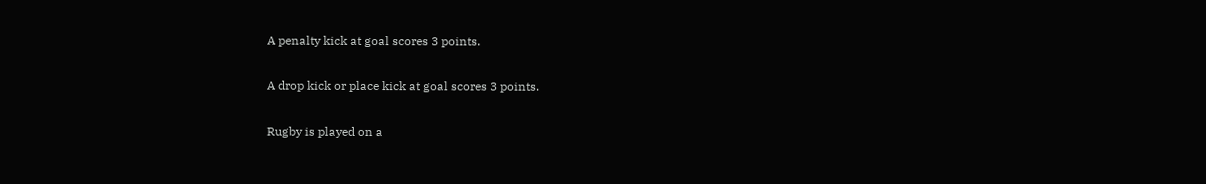A penalty kick at goal scores 3 points.

A drop kick or place kick at goal scores 3 points.

Rugby is played on a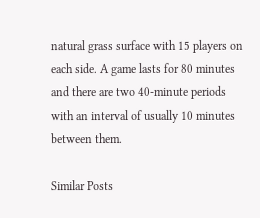natural grass surface with 15 players on each side. A game lasts for 80 minutes and there are two 40-minute periods with an interval of usually 10 minutes between them.

Similar Posts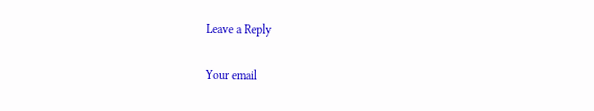Leave a Reply

Your email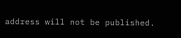address will not be published.